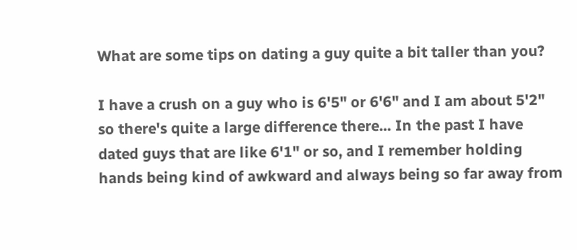What are some tips on dating a guy quite a bit taller than you?

I have a crush on a guy who is 6'5" or 6'6" and I am about 5'2" so there's quite a large difference there... In the past I have dated guys that are like 6'1" or so, and I remember holding hands being kind of awkward and always being so far away from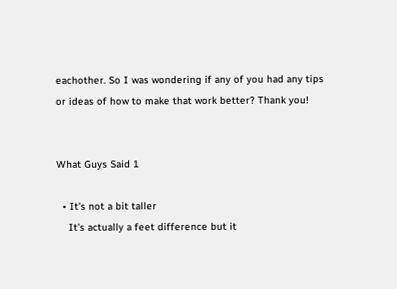eachother. So I was wondering if any of you had any tips or ideas of how to make that work better? Thank you!


What Guys Said 1

  • It's not a bit taller
    It's actually a feet difference but it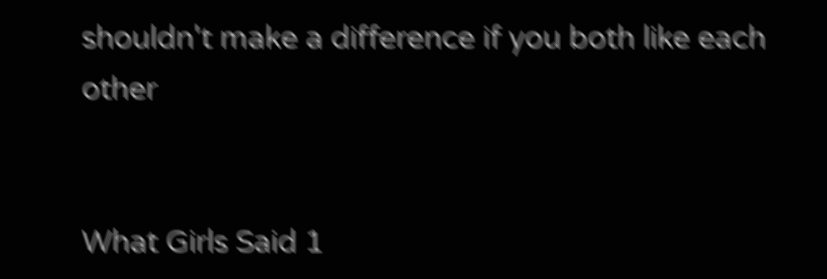shouldn't make a difference if you both like each other


What Girls Said 1